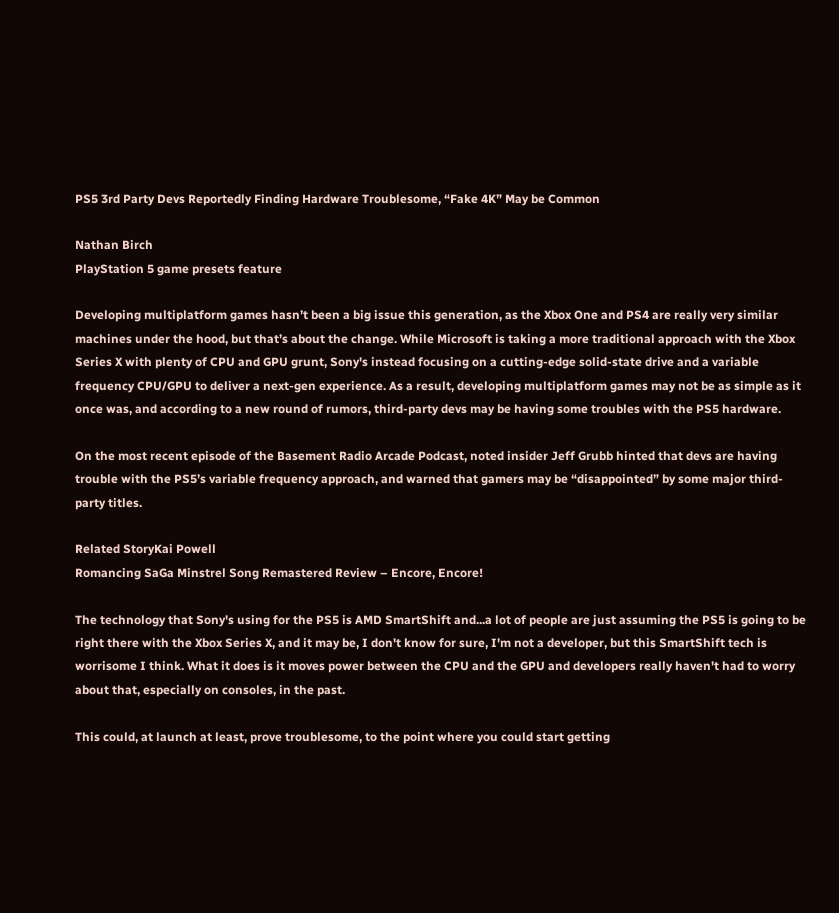PS5 3rd Party Devs Reportedly Finding Hardware Troublesome, “Fake 4K” May be Common

Nathan Birch
PlayStation 5 game presets feature

Developing multiplatform games hasn’t been a big issue this generation, as the Xbox One and PS4 are really very similar machines under the hood, but that’s about the change. While Microsoft is taking a more traditional approach with the Xbox Series X with plenty of CPU and GPU grunt, Sony's instead focusing on a cutting-edge solid-state drive and a variable frequency CPU/GPU to deliver a next-gen experience. As a result, developing multiplatform games may not be as simple as it once was, and according to a new round of rumors, third-party devs may be having some troubles with the PS5 hardware.

On the most recent episode of the Basement Radio Arcade Podcast, noted insider Jeff Grubb hinted that devs are having trouble with the PS5’s variable frequency approach, and warned that gamers may be “disappointed” by some major third-party titles.

Related StoryKai Powell
Romancing SaGa Minstrel Song Remastered Review – Encore, Encore!

The technology that Sony's using for the PS5 is AMD SmartShift and...a lot of people are just assuming the PS5 is going to be right there with the Xbox Series X, and it may be, I don't know for sure, I'm not a developer, but this SmartShift tech is worrisome I think. What it does is it moves power between the CPU and the GPU and developers really haven't had to worry about that, especially on consoles, in the past.

This could, at launch at least, prove troublesome, to the point where you could start getting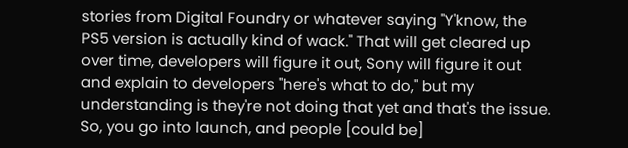stories from Digital Foundry or whatever saying "Y'know, the PS5 version is actually kind of wack." That will get cleared up over time, developers will figure it out, Sony will figure it out and explain to developers "here's what to do," but my understanding is they're not doing that yet and that's the issue. So, you go into launch, and people [could be]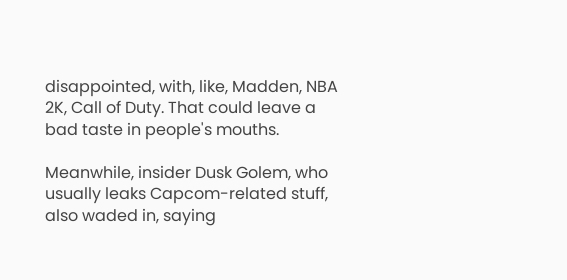disappointed, with, like, Madden, NBA 2K, Call of Duty. That could leave a bad taste in people's mouths.

Meanwhile, insider Dusk Golem, who usually leaks Capcom-related stuff, also waded in, saying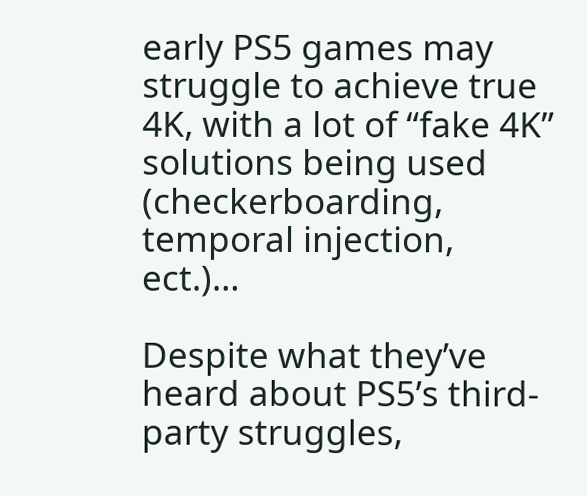early PS5 games may struggle to achieve true 4K, with a lot of “fake 4K” solutions being used (checkerboarding, temporal injection, ect.)…

Despite what they’ve heard about PS5’s third-party struggles,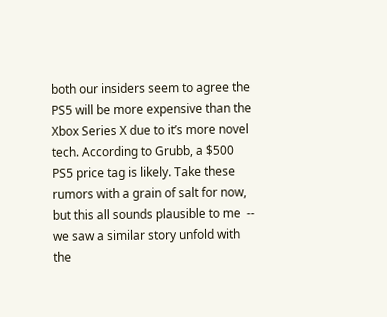both our insiders seem to agree the PS5 will be more expensive than the Xbox Series X due to it’s more novel tech. According to Grubb, a $500 PS5 price tag is likely. Take these rumors with a grain of salt for now, but this all sounds plausible to me  -- we saw a similar story unfold with the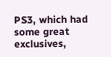PS3, which had some great exclusives,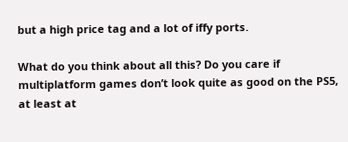but a high price tag and a lot of iffy ports.

What do you think about all this? Do you care if multiplatform games don’t look quite as good on the PS5, at least at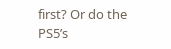first? Or do the PS5’s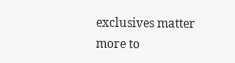exclusives matter more to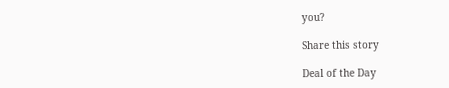you?

Share this story

Deal of the Day